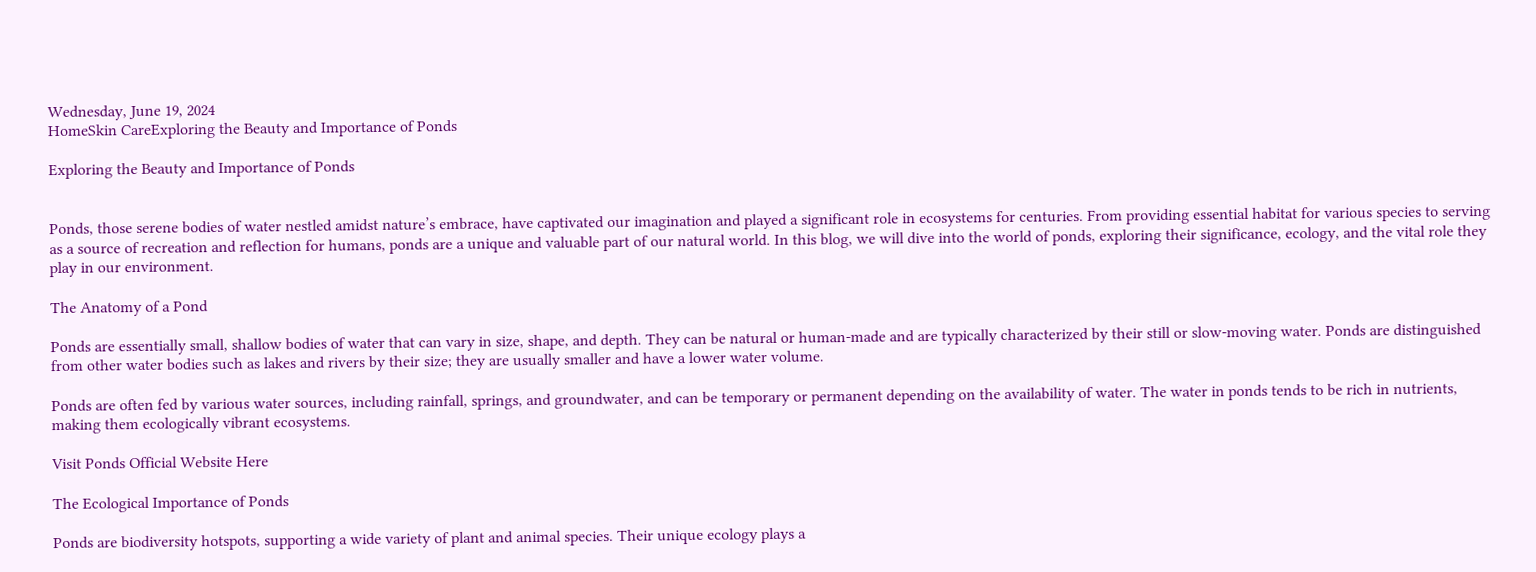Wednesday, June 19, 2024
HomeSkin CareExploring the Beauty and Importance of Ponds

Exploring the Beauty and Importance of Ponds


Ponds, those serene bodies of water nestled amidst nature’s embrace, have captivated our imagination and played a significant role in ecosystems for centuries. From providing essential habitat for various species to serving as a source of recreation and reflection for humans, ponds are a unique and valuable part of our natural world. In this blog, we will dive into the world of ponds, exploring their significance, ecology, and the vital role they play in our environment.

The Anatomy of a Pond

Ponds are essentially small, shallow bodies of water that can vary in size, shape, and depth. They can be natural or human-made and are typically characterized by their still or slow-moving water. Ponds are distinguished from other water bodies such as lakes and rivers by their size; they are usually smaller and have a lower water volume.

Ponds are often fed by various water sources, including rainfall, springs, and groundwater, and can be temporary or permanent depending on the availability of water. The water in ponds tends to be rich in nutrients, making them ecologically vibrant ecosystems.

Visit Ponds Official Website Here

The Ecological Importance of Ponds

Ponds are biodiversity hotspots, supporting a wide variety of plant and animal species. Their unique ecology plays a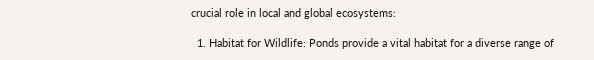crucial role in local and global ecosystems:

  1. Habitat for Wildlife: Ponds provide a vital habitat for a diverse range of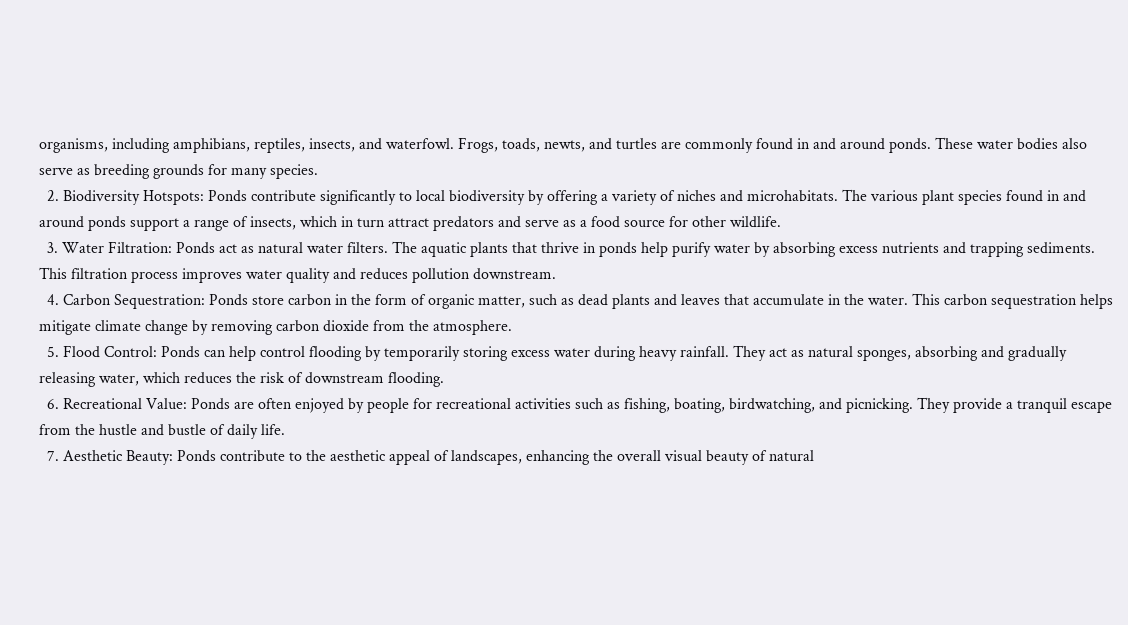organisms, including amphibians, reptiles, insects, and waterfowl. Frogs, toads, newts, and turtles are commonly found in and around ponds. These water bodies also serve as breeding grounds for many species.
  2. Biodiversity Hotspots: Ponds contribute significantly to local biodiversity by offering a variety of niches and microhabitats. The various plant species found in and around ponds support a range of insects, which in turn attract predators and serve as a food source for other wildlife.
  3. Water Filtration: Ponds act as natural water filters. The aquatic plants that thrive in ponds help purify water by absorbing excess nutrients and trapping sediments. This filtration process improves water quality and reduces pollution downstream.
  4. Carbon Sequestration: Ponds store carbon in the form of organic matter, such as dead plants and leaves that accumulate in the water. This carbon sequestration helps mitigate climate change by removing carbon dioxide from the atmosphere.
  5. Flood Control: Ponds can help control flooding by temporarily storing excess water during heavy rainfall. They act as natural sponges, absorbing and gradually releasing water, which reduces the risk of downstream flooding.
  6. Recreational Value: Ponds are often enjoyed by people for recreational activities such as fishing, boating, birdwatching, and picnicking. They provide a tranquil escape from the hustle and bustle of daily life.
  7. Aesthetic Beauty: Ponds contribute to the aesthetic appeal of landscapes, enhancing the overall visual beauty of natural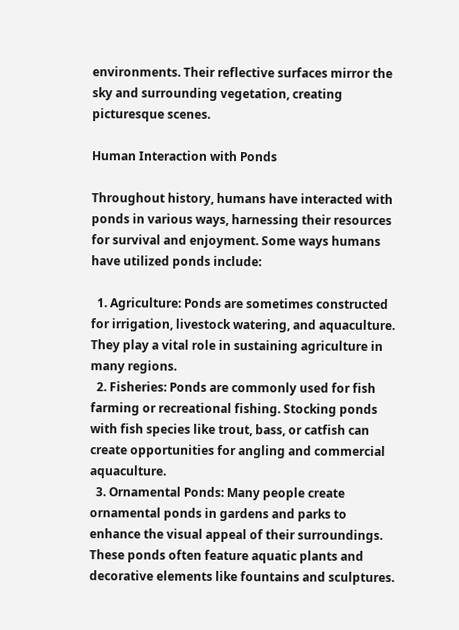environments. Their reflective surfaces mirror the sky and surrounding vegetation, creating picturesque scenes.

Human Interaction with Ponds

Throughout history, humans have interacted with ponds in various ways, harnessing their resources for survival and enjoyment. Some ways humans have utilized ponds include:

  1. Agriculture: Ponds are sometimes constructed for irrigation, livestock watering, and aquaculture. They play a vital role in sustaining agriculture in many regions.
  2. Fisheries: Ponds are commonly used for fish farming or recreational fishing. Stocking ponds with fish species like trout, bass, or catfish can create opportunities for angling and commercial aquaculture.
  3. Ornamental Ponds: Many people create ornamental ponds in gardens and parks to enhance the visual appeal of their surroundings. These ponds often feature aquatic plants and decorative elements like fountains and sculptures.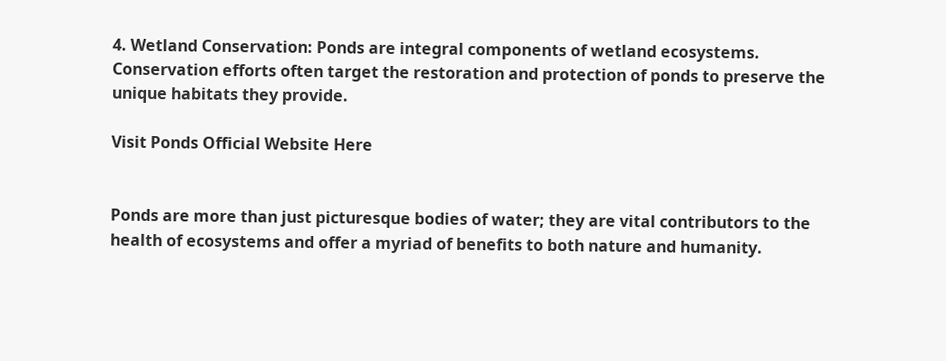4. Wetland Conservation: Ponds are integral components of wetland ecosystems. Conservation efforts often target the restoration and protection of ponds to preserve the unique habitats they provide.

Visit Ponds Official Website Here


Ponds are more than just picturesque bodies of water; they are vital contributors to the health of ecosystems and offer a myriad of benefits to both nature and humanity.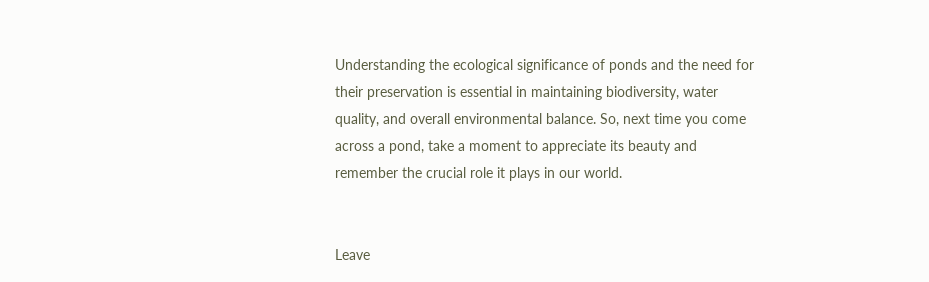Understanding the ecological significance of ponds and the need for their preservation is essential in maintaining biodiversity, water quality, and overall environmental balance. So, next time you come across a pond, take a moment to appreciate its beauty and remember the crucial role it plays in our world.


Leave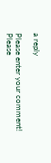a reply

Please enter your comment!
Please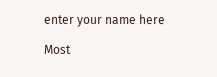enter your name here

Most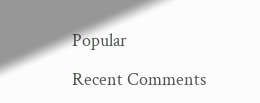Popular

Recent Comments